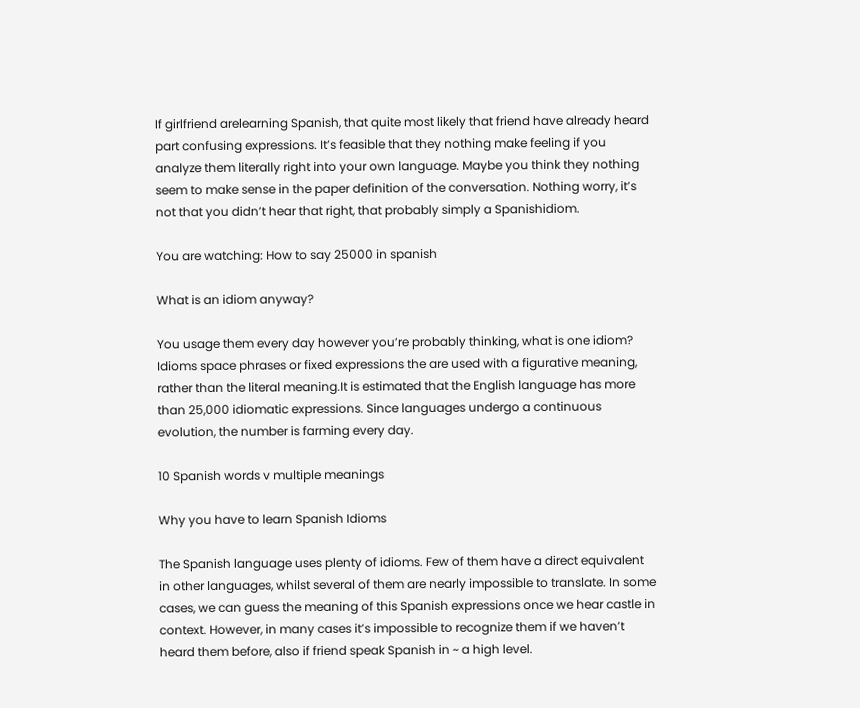If girlfriend arelearning Spanish, that quite most likely that friend have already heard part confusing expressions. It’s feasible that they nothing make feeling if you analyze them literally right into your own language. Maybe you think they nothing seem to make sense in the paper definition of the conversation. Nothing worry, it’s not that you didn’t hear that right, that probably simply a Spanishidiom.

You are watching: How to say 25000 in spanish

What is an idiom anyway?

You usage them every day however you’re probably thinking, what is one idiom? Idioms space phrases or fixed expressions the are used with a figurative meaning, rather than the literal meaning.It is estimated that the English language has more than 25,000 idiomatic expressions. Since languages undergo a continuous evolution, the number is farming every day.

10 Spanish words v multiple meanings

Why you have to learn Spanish Idioms

The Spanish language uses plenty of idioms. Few of them have a direct equivalent in other languages, whilst several of them are nearly impossible to translate. In some cases, we can guess the meaning of this Spanish expressions once we hear castle in context. However, in many cases it’s impossible to recognize them if we haven’t heard them before, also if friend speak Spanish in ~ a high level.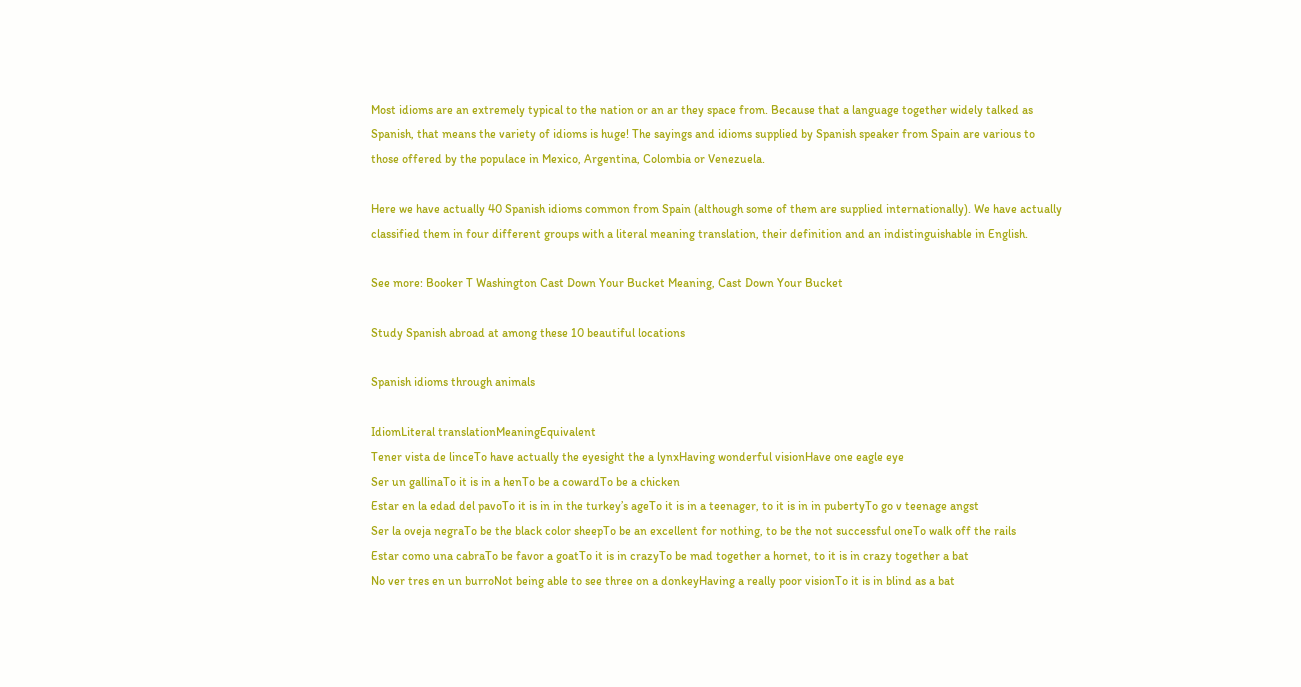Most idioms are an extremely typical to the nation or an ar they space from. Because that a language together widely talked as Spanish, that means the variety of idioms is huge! The sayings and idioms supplied by Spanish speaker from Spain are various to those offered by the populace in Mexico, Argentina, Colombia or Venezuela.

Here we have actually 40 Spanish idioms common from Spain (although some of them are supplied internationally). We have actually classified them in four different groups with a literal meaning translation, their definition and an indistinguishable in English.

See more: Booker T Washington Cast Down Your Bucket Meaning, Cast Down Your Bucket

Study Spanish abroad at among these 10 beautiful locations

Spanish idioms through animals

IdiomLiteral translationMeaningEquivalent
Tener vista de linceTo have actually the eyesight the a lynxHaving wonderful visionHave one eagle eye
Ser un gallinaTo it is in a henTo be a cowardTo be a chicken
Estar en la edad del pavoTo it is in in the turkey’s ageTo it is in a teenager, to it is in in pubertyTo go v teenage angst
Ser la oveja negraTo be the black color sheepTo be an excellent for nothing, to be the not successful oneTo walk off the rails
Estar como una cabraTo be favor a goatTo it is in crazyTo be mad together a hornet, to it is in crazy together a bat
No ver tres en un burroNot being able to see three on a donkeyHaving a really poor visionTo it is in blind as a bat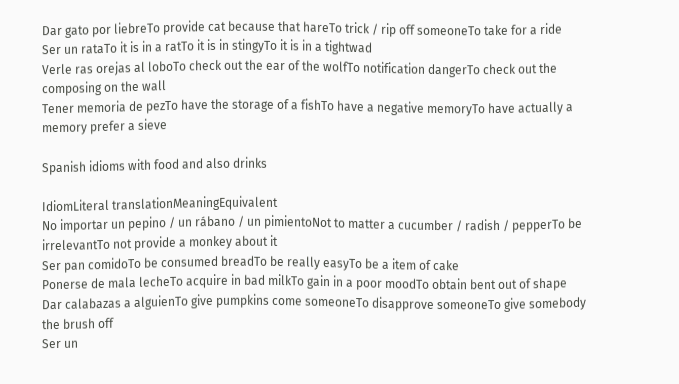Dar gato por liebreTo provide cat because that hareTo trick / rip off someoneTo take for a ride
Ser un rataTo it is in a ratTo it is in stingyTo it is in a tightwad
Verle ras orejas al loboTo check out the ear of the wolfTo notification dangerTo check out the composing on the wall
Tener memoria de pezTo have the storage of a fishTo have a negative memoryTo have actually a memory prefer a sieve

Spanish idioms with food and also drinks

IdiomLiteral translationMeaningEquivalent
No importar un pepino / un rábano / un pimientoNot to matter a cucumber / radish / pepperTo be irrelevantTo not provide a monkey about it
Ser pan comidoTo be consumed breadTo be really easyTo be a item of cake
Ponerse de mala lecheTo acquire in bad milkTo gain in a poor moodTo obtain bent out of shape
Dar calabazas a alguienTo give pumpkins come someoneTo disapprove someoneTo give somebody the brush off
Ser un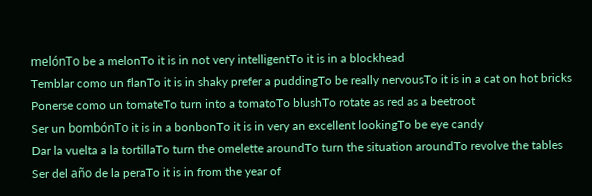melónTo be a melonTo it is in not very intelligentTo it is in a blockhead
Temblar como un flanTo it is in shaky prefer a puddingTo be really nervousTo it is in a cat on hot bricks
Ponerse como un tomateTo turn into a tomatoTo blushTo rotate as red as a beetroot
Ser un bombónTo it is in a bonbonTo it is in very an excellent lookingTo be eye candy
Dar la vuelta a la tortillaTo turn the omelette aroundTo turn the situation aroundTo revolve the tables
Ser del año de la peraTo it is in from the year of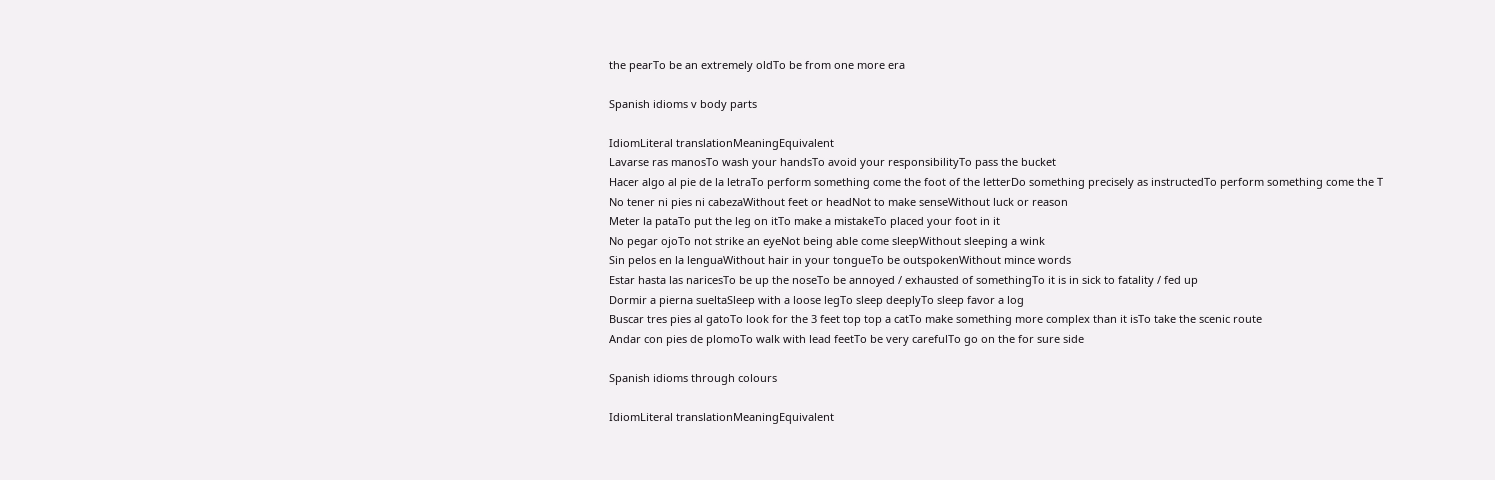the pearTo be an extremely oldTo be from one more era

Spanish idioms v body parts

IdiomLiteral translationMeaningEquivalent
Lavarse ras manosTo wash your handsTo avoid your responsibilityTo pass the bucket
Hacer algo al pie de la letraTo perform something come the foot of the letterDo something precisely as instructedTo perform something come the T
No tener ni pies ni cabezaWithout feet or headNot to make senseWithout luck or reason
Meter la pataTo put the leg on itTo make a mistakeTo placed your foot in it
No pegar ojoTo not strike an eyeNot being able come sleepWithout sleeping a wink
Sin pelos en la lenguaWithout hair in your tongueTo be outspokenWithout mince words
Estar hasta las naricesTo be up the noseTo be annoyed / exhausted of somethingTo it is in sick to fatality / fed up
Dormir a pierna sueltaSleep with a loose legTo sleep deeplyTo sleep favor a log
Buscar tres pies al gatoTo look for the 3 feet top top a catTo make something more complex than it isTo take the scenic route
Andar con pies de plomoTo walk with lead feetTo be very carefulTo go on the for sure side

Spanish idioms through colours

IdiomLiteral translationMeaningEquivalent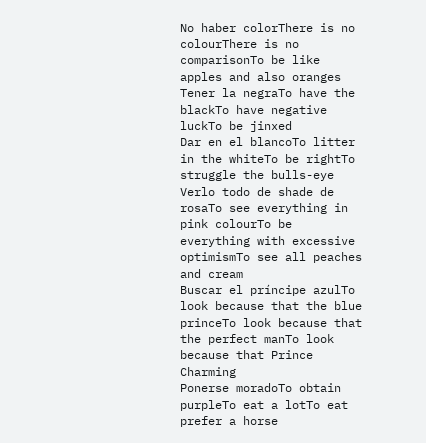No haber colorThere is no colourThere is no comparisonTo be like apples and also oranges
Tener la negraTo have the blackTo have negative luckTo be jinxed
Dar en el blancoTo litter in the whiteTo be rightTo struggle the bulls-eye
Verlo todo de shade de rosaTo see everything in pink colourTo be everything with excessive optimismTo see all peaches and cream
Buscar el príncipe azulTo look because that the blue princeTo look because that the perfect manTo look because that Prince Charming
Ponerse moradoTo obtain purpleTo eat a lotTo eat prefer a horse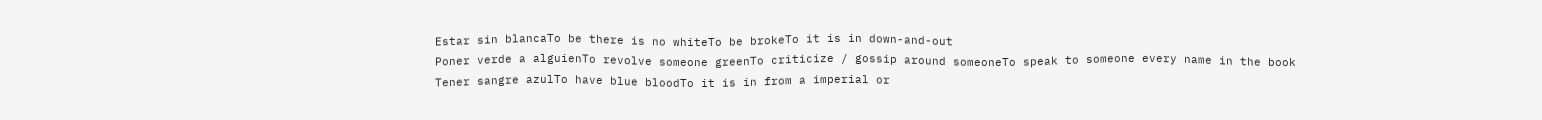Estar sin blancaTo be there is no whiteTo be brokeTo it is in down-and-out
Poner verde a alguienTo revolve someone greenTo criticize / gossip around someoneTo speak to someone every name in the book
Tener sangre azulTo have blue bloodTo it is in from a imperial or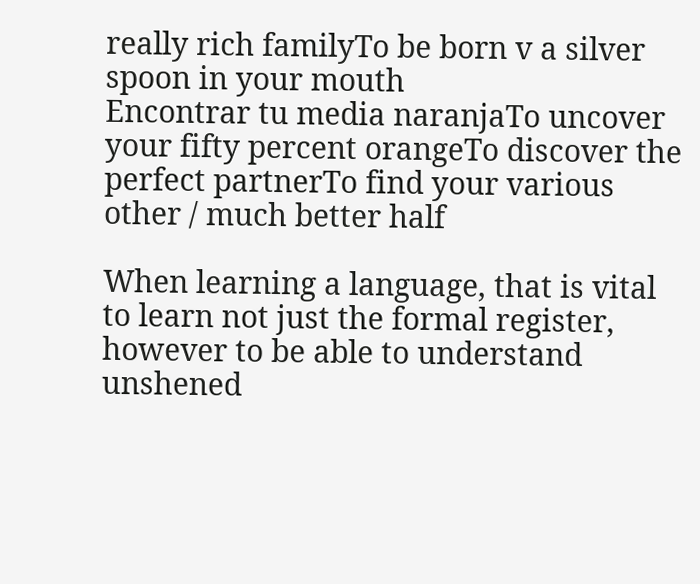really rich familyTo be born v a silver spoon in your mouth
Encontrar tu media naranjaTo uncover your fifty percent orangeTo discover the perfect partnerTo find your various other / much better half

When learning a language, that is vital to learn not just the formal register, however to be able to understand unshened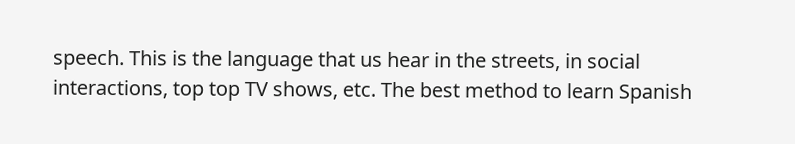speech. This is the language that us hear in the streets, in social interactions, top top TV shows, etc. The best method to learn Spanish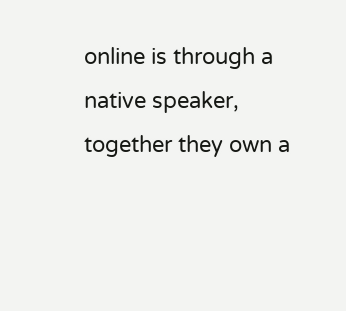online is through a native speaker, together they own a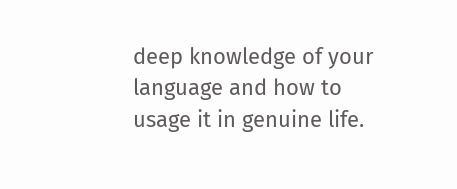deep knowledge of your language and how to usage it in genuine life.